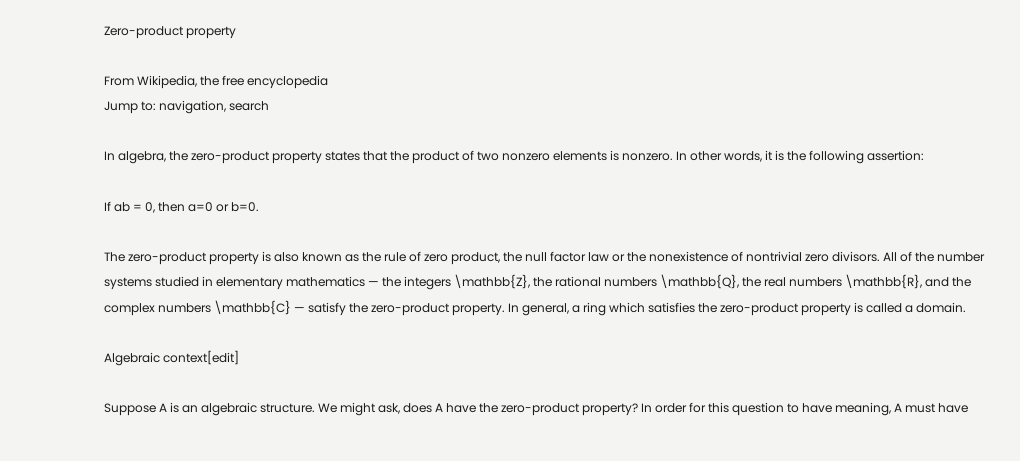Zero-product property

From Wikipedia, the free encyclopedia
Jump to: navigation, search

In algebra, the zero-product property states that the product of two nonzero elements is nonzero. In other words, it is the following assertion:

If ab = 0, then a=0 or b=0.

The zero-product property is also known as the rule of zero product, the null factor law or the nonexistence of nontrivial zero divisors. All of the number systems studied in elementary mathematics — the integers \mathbb{Z}, the rational numbers \mathbb{Q}, the real numbers \mathbb{R}, and the complex numbers \mathbb{C} — satisfy the zero-product property. In general, a ring which satisfies the zero-product property is called a domain.

Algebraic context[edit]

Suppose A is an algebraic structure. We might ask, does A have the zero-product property? In order for this question to have meaning, A must have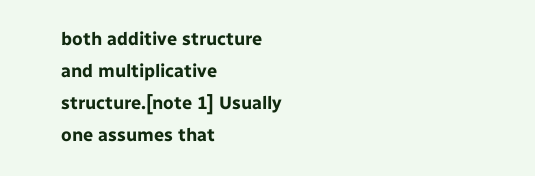both additive structure and multiplicative structure.[note 1] Usually one assumes that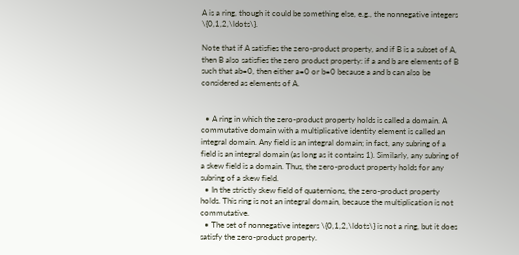A is a ring, though it could be something else, e.g., the nonnegative integers \{0,1,2,\ldots\}.

Note that if A satisfies the zero-product property, and if B is a subset of A, then B also satisfies the zero product property: if a and b are elements of B such that ab=0, then either a=0 or b=0 because a and b can also be considered as elements of A.


  • A ring in which the zero-product property holds is called a domain. A commutative domain with a multiplicative identity element is called an integral domain. Any field is an integral domain; in fact, any subring of a field is an integral domain (as long as it contains 1). Similarly, any subring of a skew field is a domain. Thus, the zero-product property holds for any subring of a skew field.
  • In the strictly skew field of quaternions, the zero-product property holds. This ring is not an integral domain, because the multiplication is not commutative.
  • The set of nonnegative integers \{0,1,2,\ldots\} is not a ring, but it does satisfy the zero-product property.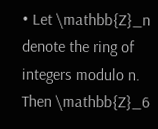• Let \mathbb{Z}_n denote the ring of integers modulo n. Then \mathbb{Z}_6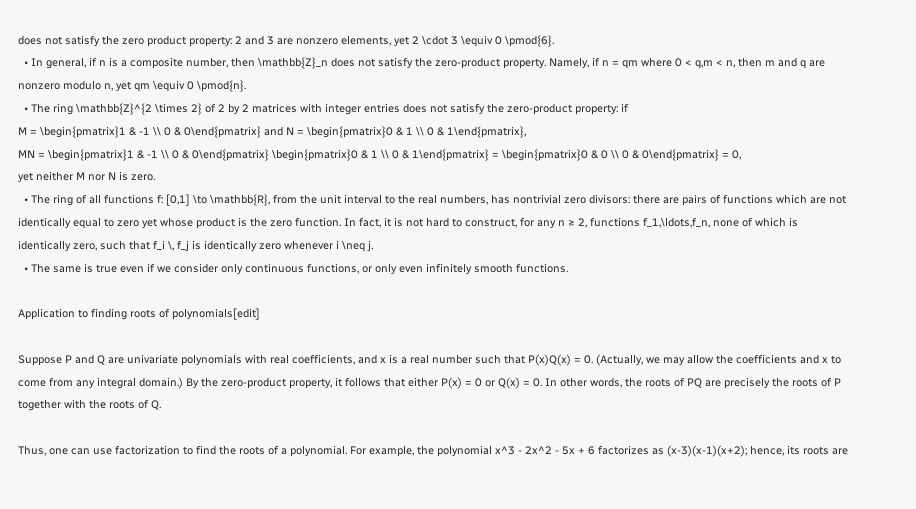does not satisfy the zero product property: 2 and 3 are nonzero elements, yet 2 \cdot 3 \equiv 0 \pmod{6}.
  • In general, if n is a composite number, then \mathbb{Z}_n does not satisfy the zero-product property. Namely, if n = qm where 0 < q,m < n, then m and q are nonzero modulo n, yet qm \equiv 0 \pmod{n}.
  • The ring \mathbb{Z}^{2 \times 2} of 2 by 2 matrices with integer entries does not satisfy the zero-product property: if
M = \begin{pmatrix}1 & -1 \\ 0 & 0\end{pmatrix} and N = \begin{pmatrix}0 & 1 \\ 0 & 1\end{pmatrix},
MN = \begin{pmatrix}1 & -1 \\ 0 & 0\end{pmatrix} \begin{pmatrix}0 & 1 \\ 0 & 1\end{pmatrix} = \begin{pmatrix}0 & 0 \\ 0 & 0\end{pmatrix} = 0,
yet neither M nor N is zero.
  • The ring of all functions f: [0,1] \to \mathbb{R}, from the unit interval to the real numbers, has nontrivial zero divisors: there are pairs of functions which are not identically equal to zero yet whose product is the zero function. In fact, it is not hard to construct, for any n ≥ 2, functions f_1,\ldots,f_n, none of which is identically zero, such that f_i \, f_j is identically zero whenever i \neq j.
  • The same is true even if we consider only continuous functions, or only even infinitely smooth functions.

Application to finding roots of polynomials[edit]

Suppose P and Q are univariate polynomials with real coefficients, and x is a real number such that P(x)Q(x) = 0. (Actually, we may allow the coefficients and x to come from any integral domain.) By the zero-product property, it follows that either P(x) = 0 or Q(x) = 0. In other words, the roots of PQ are precisely the roots of P together with the roots of Q.

Thus, one can use factorization to find the roots of a polynomial. For example, the polynomial x^3 - 2x^2 - 5x + 6 factorizes as (x-3)(x-1)(x+2); hence, its roots are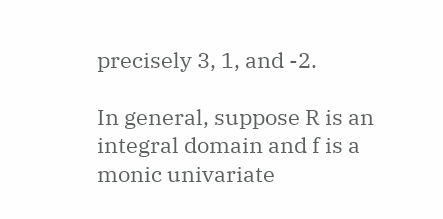precisely 3, 1, and -2.

In general, suppose R is an integral domain and f is a monic univariate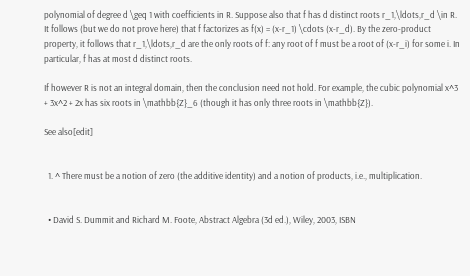polynomial of degree d \geq 1 with coefficients in R. Suppose also that f has d distinct roots r_1,\ldots,r_d \in R. It follows (but we do not prove here) that f factorizes as f(x) = (x-r_1) \cdots (x-r_d). By the zero-product property, it follows that r_1,\ldots,r_d are the only roots of f: any root of f must be a root of (x-r_i) for some i. In particular, f has at most d distinct roots.

If however R is not an integral domain, then the conclusion need not hold. For example, the cubic polynomial x^3 + 3x^2 + 2x has six roots in \mathbb{Z}_6 (though it has only three roots in \mathbb{Z}).

See also[edit]


  1. ^ There must be a notion of zero (the additive identity) and a notion of products, i.e., multiplication.


  • David S. Dummit and Richard M. Foote, Abstract Algebra (3d ed.), Wiley, 2003, ISBN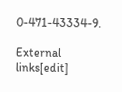0-471-43334-9.

External links[edit]